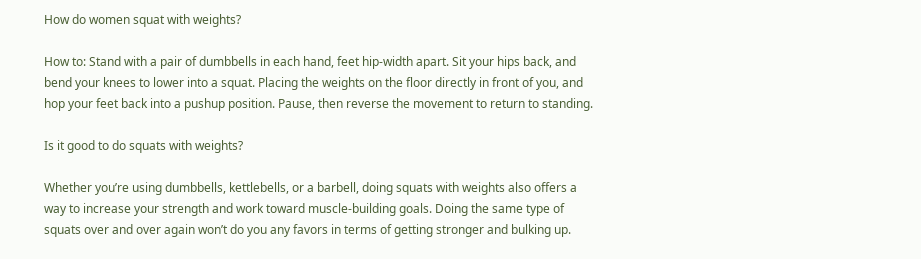How do women squat with weights?

How to: Stand with a pair of dumbbells in each hand, feet hip-width apart. Sit your hips back, and bend your knees to lower into a squat. Placing the weights on the floor directly in front of you, and hop your feet back into a pushup position. Pause, then reverse the movement to return to standing.

Is it good to do squats with weights?

Whether you’re using dumbbells, kettlebells, or a barbell, doing squats with weights also offers a way to increase your strength and work toward muscle-building goals. Doing the same type of squats over and over again won’t do you any favors in terms of getting stronger and bulking up.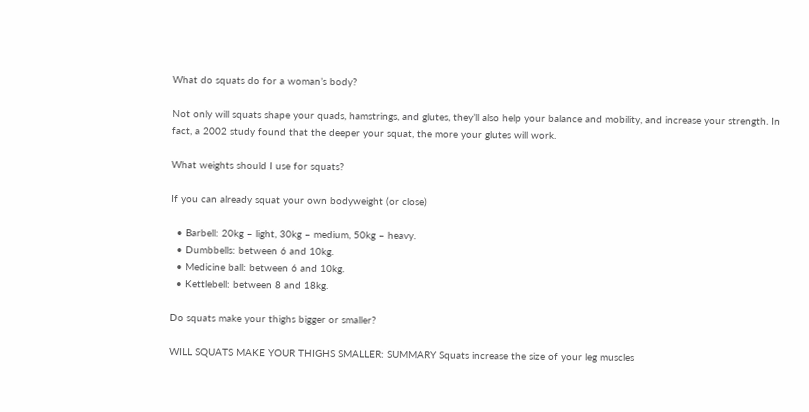What do squats do for a woman’s body?

Not only will squats shape your quads, hamstrings, and glutes, they’ll also help your balance and mobility, and increase your strength. In fact, a 2002 study found that the deeper your squat, the more your glutes will work.

What weights should I use for squats?

If you can already squat your own bodyweight (or close)

  • Barbell: 20kg – light, 30kg – medium, 50kg – heavy.
  • Dumbbells: between 6 and 10kg.
  • Medicine ball: between 6 and 10kg.
  • Kettlebell: between 8 and 18kg.

Do squats make your thighs bigger or smaller?

WILL SQUATS MAKE YOUR THIGHS SMALLER: SUMMARY Squats increase the size of your leg muscles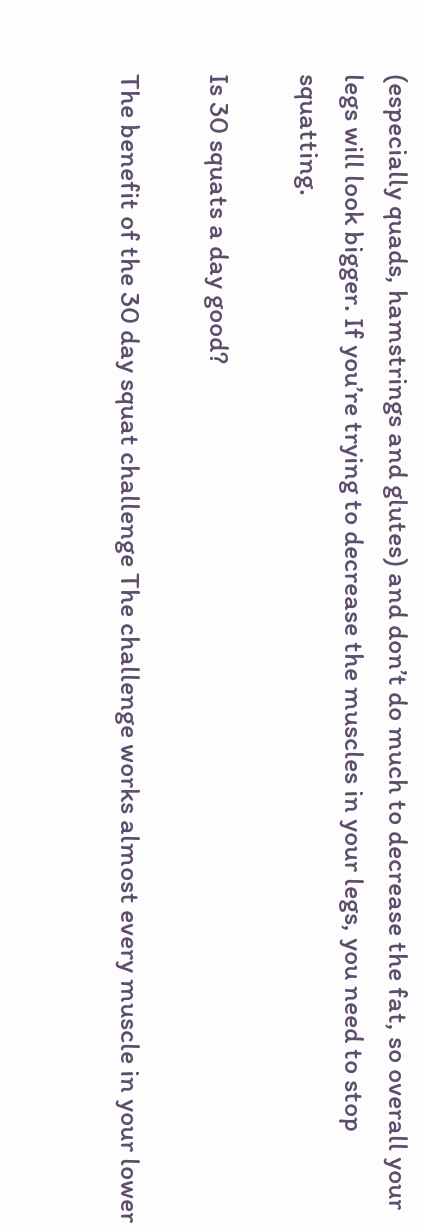(especially quads, hamstrings and glutes) and don’t do much to decrease the fat, so overall your legs will look bigger. If you’re trying to decrease the muscles in your legs, you need to stop squatting.

Is 30 squats a day good?

The benefit of the 30 day squat challenge The challenge works almost every muscle in your lower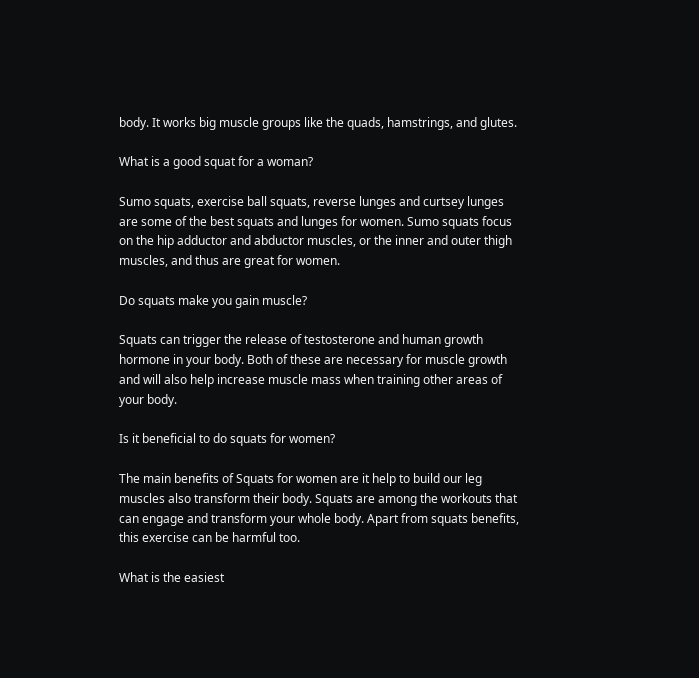body. It works big muscle groups like the quads, hamstrings, and glutes.

What is a good squat for a woman?

Sumo squats, exercise ball squats, reverse lunges and curtsey lunges are some of the best squats and lunges for women. Sumo squats focus on the hip adductor and abductor muscles, or the inner and outer thigh muscles, and thus are great for women.

Do squats make you gain muscle?

Squats can trigger the release of testosterone and human growth hormone in your body. Both of these are necessary for muscle growth and will also help increase muscle mass when training other areas of your body.

Is it beneficial to do squats for women?

The main benefits of Squats for women are it help to build our leg muscles also transform their body. Squats are among the workouts that can engage and transform your whole body. Apart from squats benefits, this exercise can be harmful too.

What is the easiest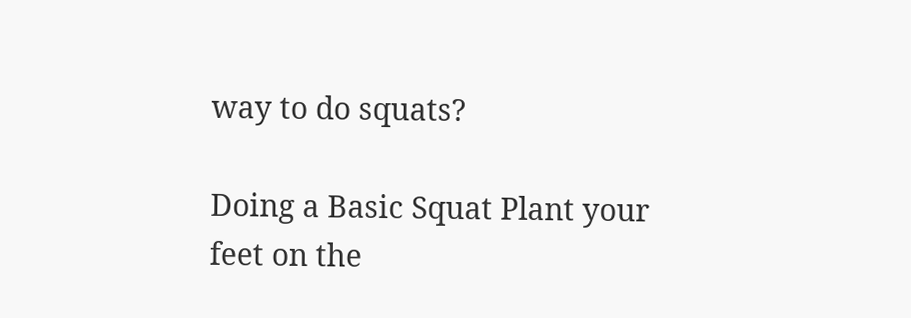way to do squats?

Doing a Basic Squat Plant your feet on the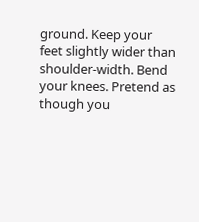ground. Keep your feet slightly wider than shoulder-width. Bend your knees. Pretend as though you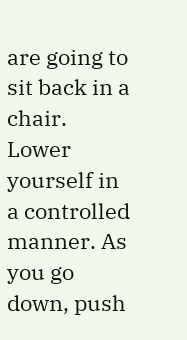are going to sit back in a chair. Lower yourself in a controlled manner. As you go down, push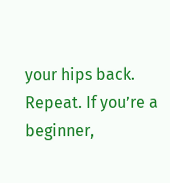your hips back. Repeat. If you’re a beginner,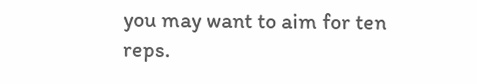you may want to aim for ten reps.